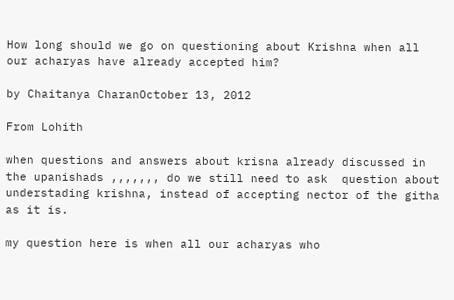How long should we go on questioning about Krishna when all our acharyas have already accepted him?

by Chaitanya CharanOctober 13, 2012

From Lohith

when questions and answers about krisna already discussed in the upanishads ,,,,,,, do we still need to ask  question about understading krishna, instead of accepting nector of the githa as it is.

my question here is when all our acharyas who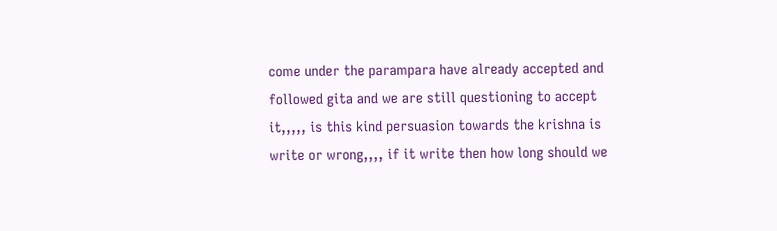come under the parampara have already accepted and followed gita and we are still questioning to accept it,,,,, is this kind persuasion towards the krishna is write or wrong,,,, if it write then how long should we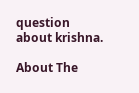question about krishna.

About The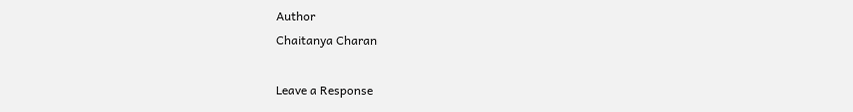Author
Chaitanya Charan

Leave a Response